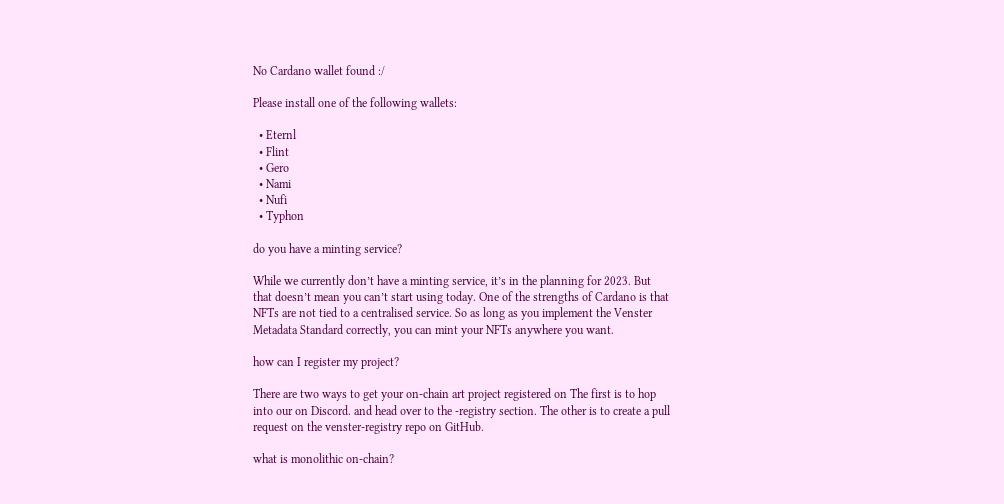No Cardano wallet found :/

Please install one of the following wallets:

  • Eternl
  • Flint
  • Gero
  • Nami
  • Nufi
  • Typhon

do you have a minting service?

While we currently don’t have a minting service, it’s in the planning for 2023. But that doesn’t mean you can’t start using today. One of the strengths of Cardano is that NFTs are not tied to a centralised service. So as long as you implement the Venster Metadata Standard correctly, you can mint your NFTs anywhere you want.

how can I register my project?

There are two ways to get your on-chain art project registered on The first is to hop into our on Discord. and head over to the -registry section. The other is to create a pull request on the venster-registry repo on GitHub.

what is monolithic on-chain?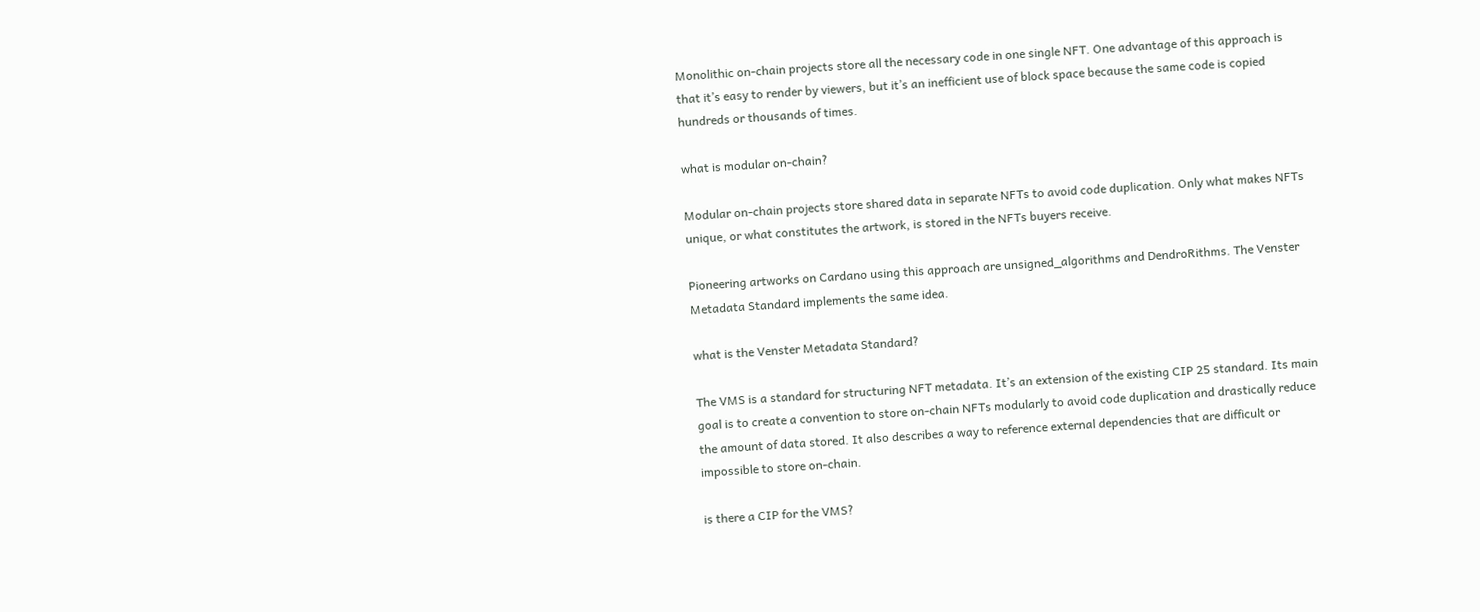Monolithic on-chain projects store all the necessary code in one single NFT. One advantage of this approach is that it’s easy to render by viewers, but it’s an inefficient use of block space because the same code is copied hundreds or thousands of times.

what is modular on-chain?

Modular on-chain projects store shared data in separate NFTs to avoid code duplication. Only what makes NFTs unique, or what constitutes the artwork, is stored in the NFTs buyers receive.

Pioneering artworks on Cardano using this approach are unsigned_algorithms and DendroRithms. The Venster Metadata Standard implements the same idea.

what is the Venster Metadata Standard?

The VMS is a standard for structuring NFT metadata. It’s an extension of the existing CIP 25 standard. Its main goal is to create a convention to store on-chain NFTs modularly to avoid code duplication and drastically reduce the amount of data stored. It also describes a way to reference external dependencies that are difficult or impossible to store on-chain.

is there a CIP for the VMS?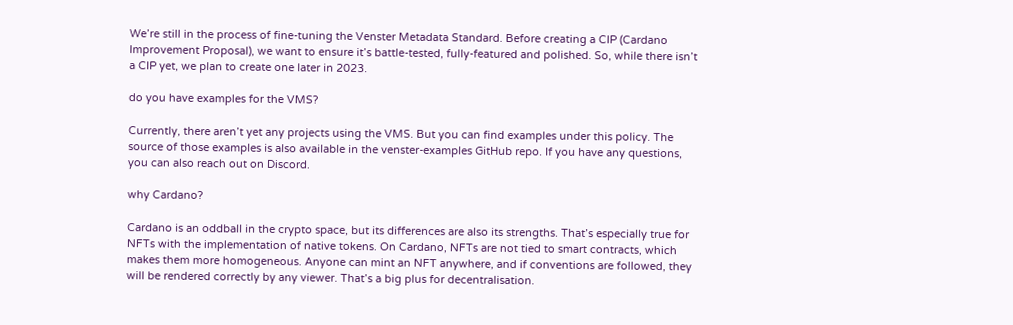We’re still in the process of fine-tuning the Venster Metadata Standard. Before creating a CIP (Cardano Improvement Proposal), we want to ensure it’s battle-tested, fully-featured and polished. So, while there isn’t a CIP yet, we plan to create one later in 2023.

do you have examples for the VMS?

Currently, there aren’t yet any projects using the VMS. But you can find examples under this policy. The source of those examples is also available in the venster-examples GitHub repo. If you have any questions, you can also reach out on Discord.

why Cardano?

Cardano is an oddball in the crypto space, but its differences are also its strengths. That’s especially true for NFTs with the implementation of native tokens. On Cardano, NFTs are not tied to smart contracts, which makes them more homogeneous. Anyone can mint an NFT anywhere, and if conventions are followed, they will be rendered correctly by any viewer. That’s a big plus for decentralisation.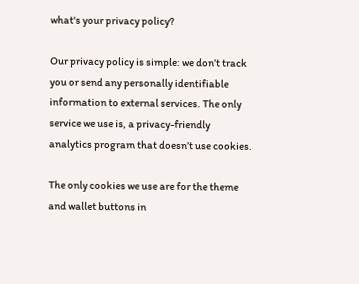what's your privacy policy?

Our privacy policy is simple: we don’t track you or send any personally identifiable information to external services. The only service we use is, a privacy-friendly analytics program that doesn’t use cookies.

The only cookies we use are for the theme and wallet buttons in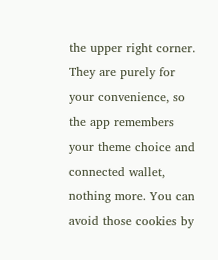the upper right corner. They are purely for your convenience, so the app remembers your theme choice and connected wallet, nothing more. You can avoid those cookies by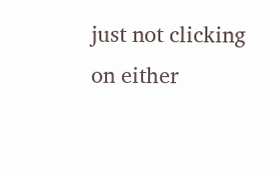just not clicking on either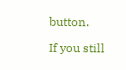button.

If you still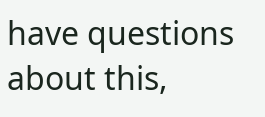have questions about this,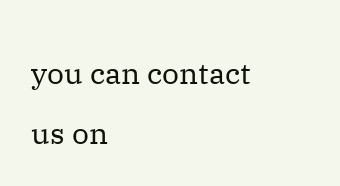you can contact us on